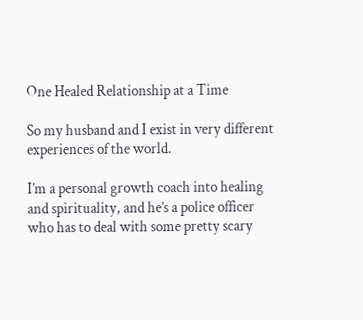One Healed Relationship at a Time

So my husband and I exist in very different experiences of the world.

I’m a personal growth coach into healing and spirituality, and he’s a police officer who has to deal with some pretty scary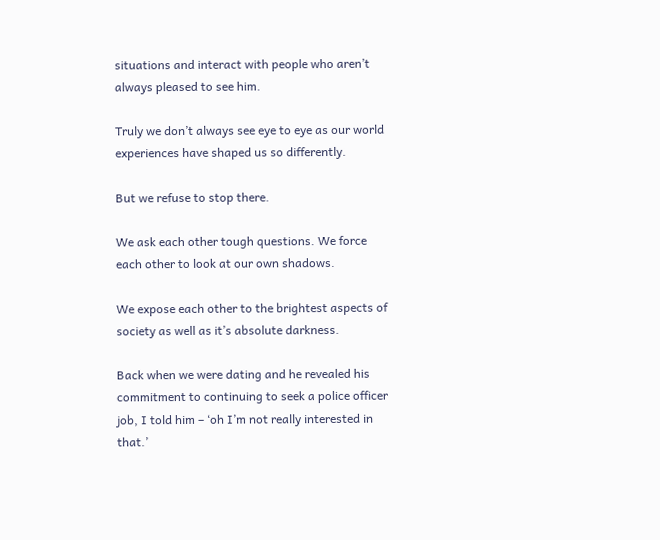situations and interact with people who aren’t always pleased to see him.

Truly we don’t always see eye to eye as our world experiences have shaped us so differently.

But we refuse to stop there.

We ask each other tough questions. We force each other to look at our own shadows.

We expose each other to the brightest aspects of society as well as it’s absolute darkness.

Back when we were dating and he revealed his commitment to continuing to seek a police officer job, I told him – ‘oh I’m not really interested in that.’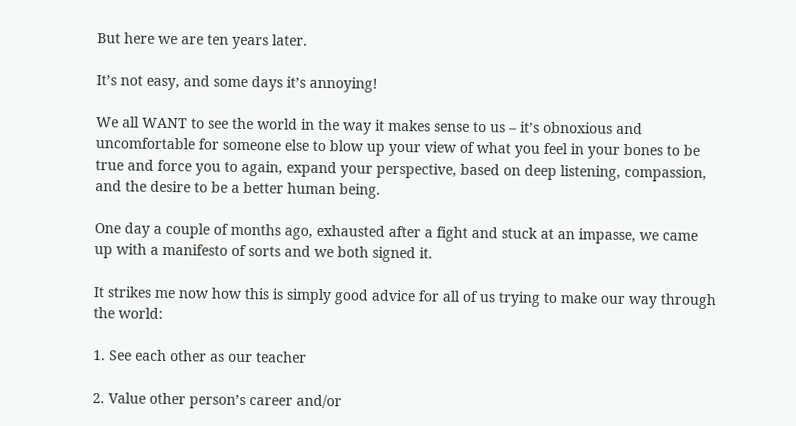But here we are ten years later.

It’s not easy, and some days it’s annoying!

We all WANT to see the world in the way it makes sense to us – it’s obnoxious and uncomfortable for someone else to blow up your view of what you feel in your bones to be true and force you to again, expand your perspective, based on deep listening, compassion, and the desire to be a better human being.

One day a couple of months ago, exhausted after a fight and stuck at an impasse, we came up with a manifesto of sorts and we both signed it.

It strikes me now how this is simply good advice for all of us trying to make our way through the world:

1. See each other as our teacher

2. Value other person’s career and/or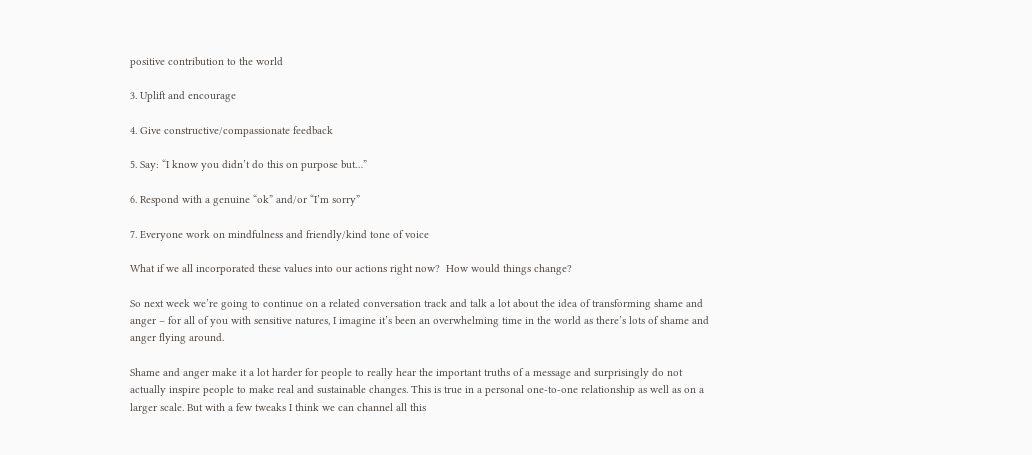positive contribution to the world

3. Uplift and encourage

4. Give constructive/compassionate feedback

5. Say: “I know you didn’t do this on purpose but…”

6. Respond with a genuine “ok” and/or “I’m sorry”

7. Everyone work on mindfulness and friendly/kind tone of voice

What if we all incorporated these values into our actions right now?  How would things change?

So next week we’re going to continue on a related conversation track and talk a lot about the idea of transforming shame and anger – for all of you with sensitive natures, I imagine it’s been an overwhelming time in the world as there’s lots of shame and anger flying around.

Shame and anger make it a lot harder for people to really hear the important truths of a message and surprisingly do not actually inspire people to make real and sustainable changes. This is true in a personal one-to-one relationship as well as on a larger scale. But with a few tweaks I think we can channel all this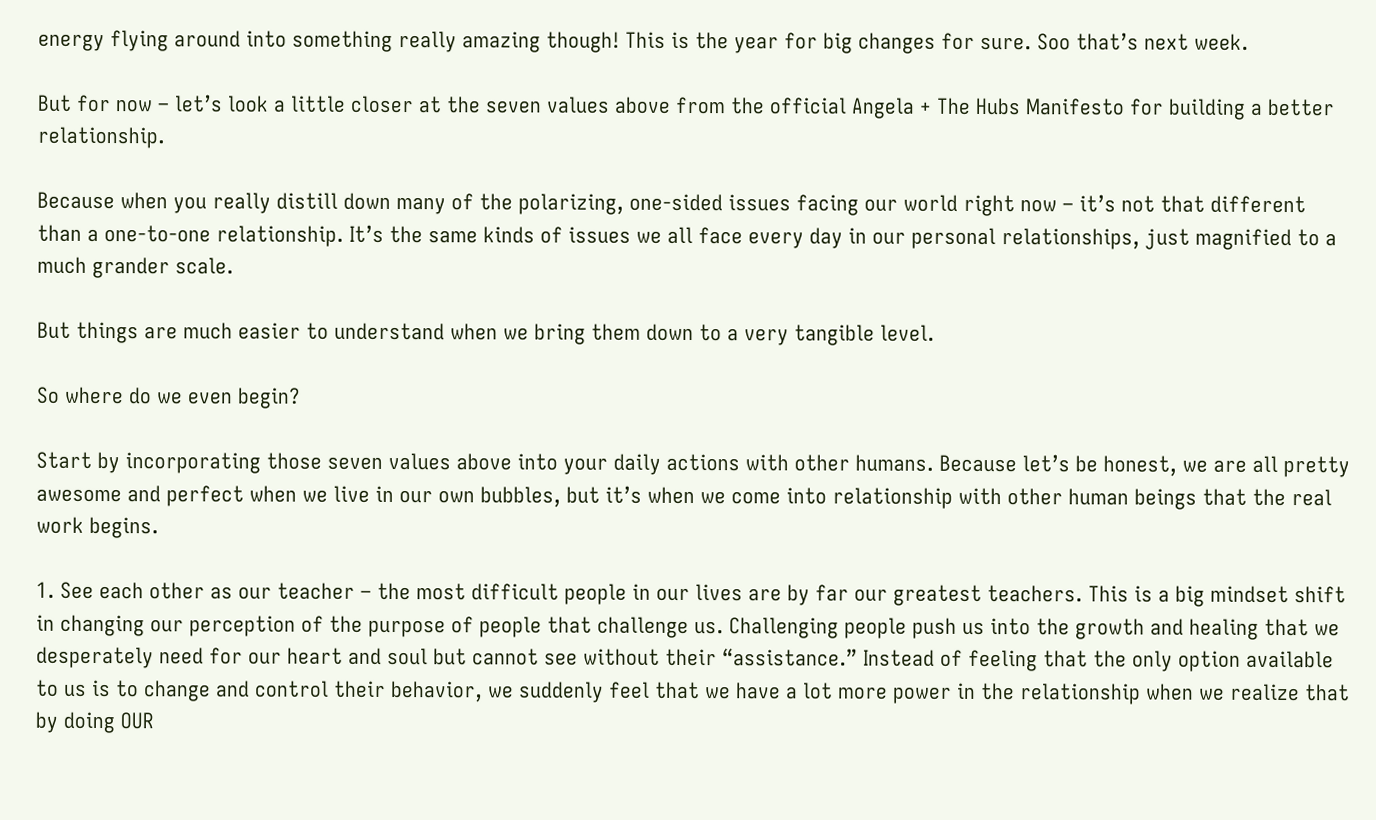energy flying around into something really amazing though! This is the year for big changes for sure. Soo that’s next week.

But for now – let’s look a little closer at the seven values above from the official Angela + The Hubs Manifesto for building a better relationship.

Because when you really distill down many of the polarizing, one-sided issues facing our world right now – it’s not that different than a one-to-one relationship. It’s the same kinds of issues we all face every day in our personal relationships, just magnified to a much grander scale.

But things are much easier to understand when we bring them down to a very tangible level.

So where do we even begin?

Start by incorporating those seven values above into your daily actions with other humans. Because let’s be honest, we are all pretty awesome and perfect when we live in our own bubbles, but it’s when we come into relationship with other human beings that the real work begins.

1. See each other as our teacher – the most difficult people in our lives are by far our greatest teachers. This is a big mindset shift in changing our perception of the purpose of people that challenge us. Challenging people push us into the growth and healing that we desperately need for our heart and soul but cannot see without their “assistance.” Instead of feeling that the only option available to us is to change and control their behavior, we suddenly feel that we have a lot more power in the relationship when we realize that by doing OUR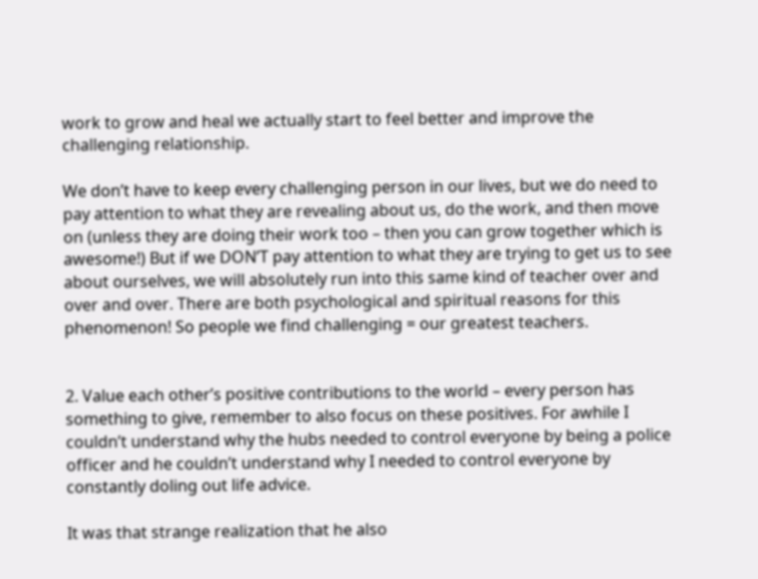work to grow and heal we actually start to feel better and improve the challenging relationship.

We don’t have to keep every challenging person in our lives, but we do need to pay attention to what they are revealing about us, do the work, and then move on (unless they are doing their work too – then you can grow together which is awesome!) But if we DON’T pay attention to what they are trying to get us to see about ourselves, we will absolutely run into this same kind of teacher over and over and over. There are both psychological and spiritual reasons for this phenomenon! So people we find challenging = our greatest teachers.


2. Value each other’s positive contributions to the world – every person has something to give, remember to also focus on these positives. For awhile I couldn’t understand why the hubs needed to control everyone by being a police officer and he couldn’t understand why I needed to control everyone by constantly doling out life advice.

It was that strange realization that he also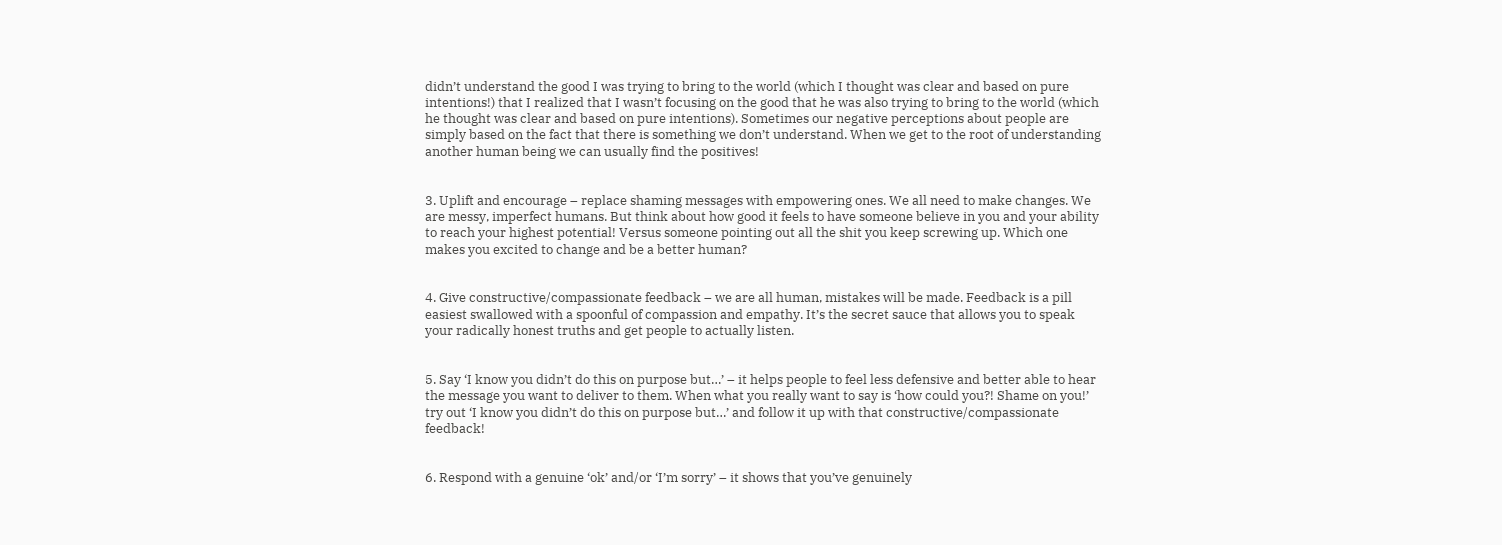didn’t understand the good I was trying to bring to the world (which I thought was clear and based on pure intentions!) that I realized that I wasn’t focusing on the good that he was also trying to bring to the world (which he thought was clear and based on pure intentions). Sometimes our negative perceptions about people are simply based on the fact that there is something we don’t understand. When we get to the root of understanding another human being we can usually find the positives!


3. Uplift and encourage – replace shaming messages with empowering ones. We all need to make changes. We are messy, imperfect humans. But think about how good it feels to have someone believe in you and your ability to reach your highest potential! Versus someone pointing out all the shit you keep screwing up. Which one makes you excited to change and be a better human?


4. Give constructive/compassionate feedback – we are all human, mistakes will be made. Feedback is a pill easiest swallowed with a spoonful of compassion and empathy. It’s the secret sauce that allows you to speak your radically honest truths and get people to actually listen.


5. Say ‘I know you didn’t do this on purpose but…’ – it helps people to feel less defensive and better able to hear the message you want to deliver to them. When what you really want to say is ‘how could you?! Shame on you!’ try out ‘I know you didn’t do this on purpose but…’ and follow it up with that constructive/compassionate feedback!


6. Respond with a genuine ‘ok’ and/or ‘I’m sorry’ – it shows that you’ve genuinely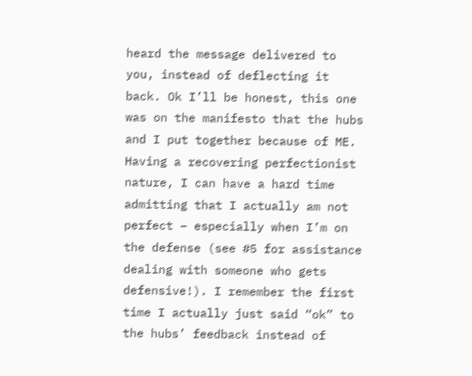heard the message delivered to you, instead of deflecting it back. Ok I’ll be honest, this one was on the manifesto that the hubs and I put together because of ME. Having a recovering perfectionist nature, I can have a hard time admitting that I actually am not perfect – especially when I’m on the defense (see #5 for assistance dealing with someone who gets defensive!). I remember the first time I actually just said “ok” to the hubs’ feedback instead of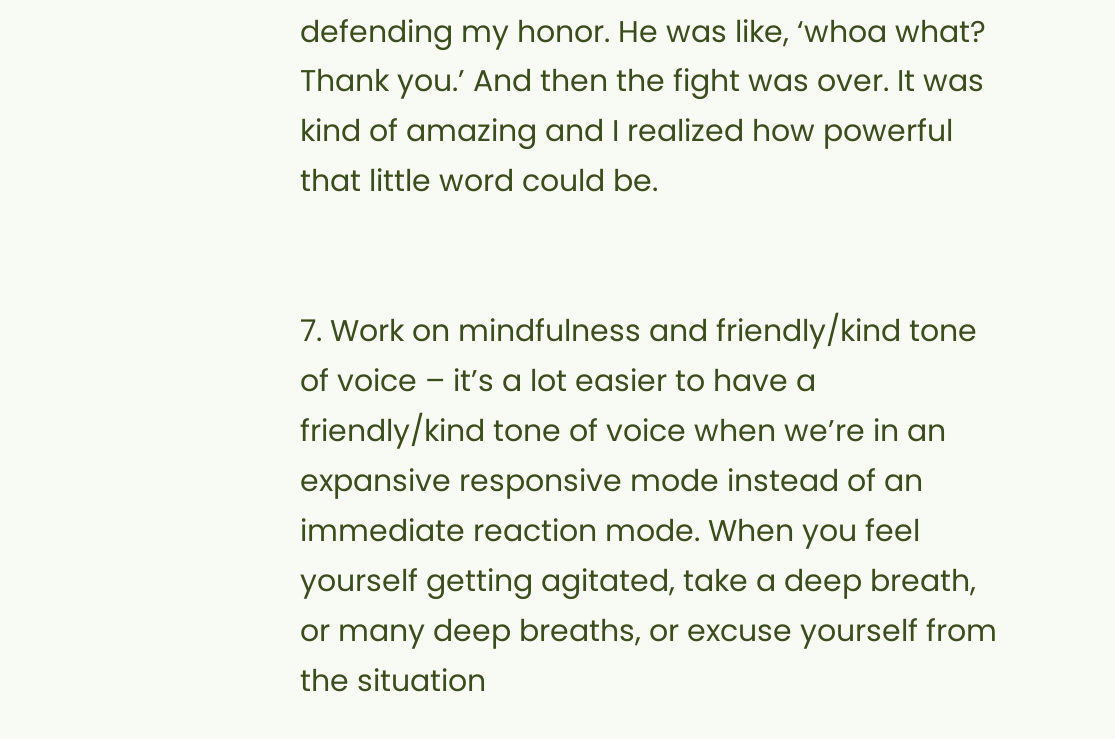defending my honor. He was like, ‘whoa what? Thank you.’ And then the fight was over. It was kind of amazing and I realized how powerful that little word could be.


7. Work on mindfulness and friendly/kind tone of voice – it’s a lot easier to have a friendly/kind tone of voice when we’re in an expansive responsive mode instead of an immediate reaction mode. When you feel yourself getting agitated, take a deep breath, or many deep breaths, or excuse yourself from the situation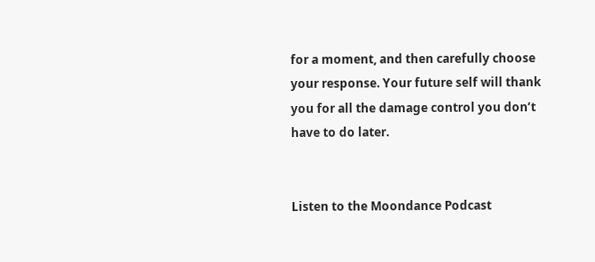for a moment, and then carefully choose your response. Your future self will thank you for all the damage control you don’t have to do later.


Listen to the Moondance Podcast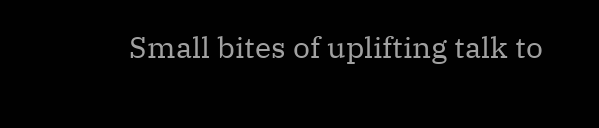Small bites of uplifting talk to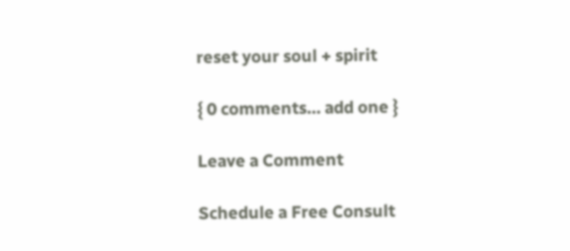reset your soul + spirit

{ 0 comments… add one }

Leave a Comment

Schedule a Free Consult